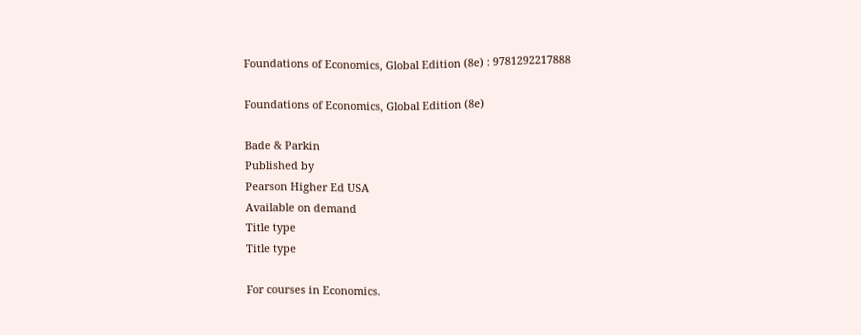Foundations of Economics, Global Edition (8e) : 9781292217888

Foundations of Economics, Global Edition (8e)

Bade & Parkin
Published by
Pearson Higher Ed USA
Available on demand
Title type
Title type

For courses in Economics.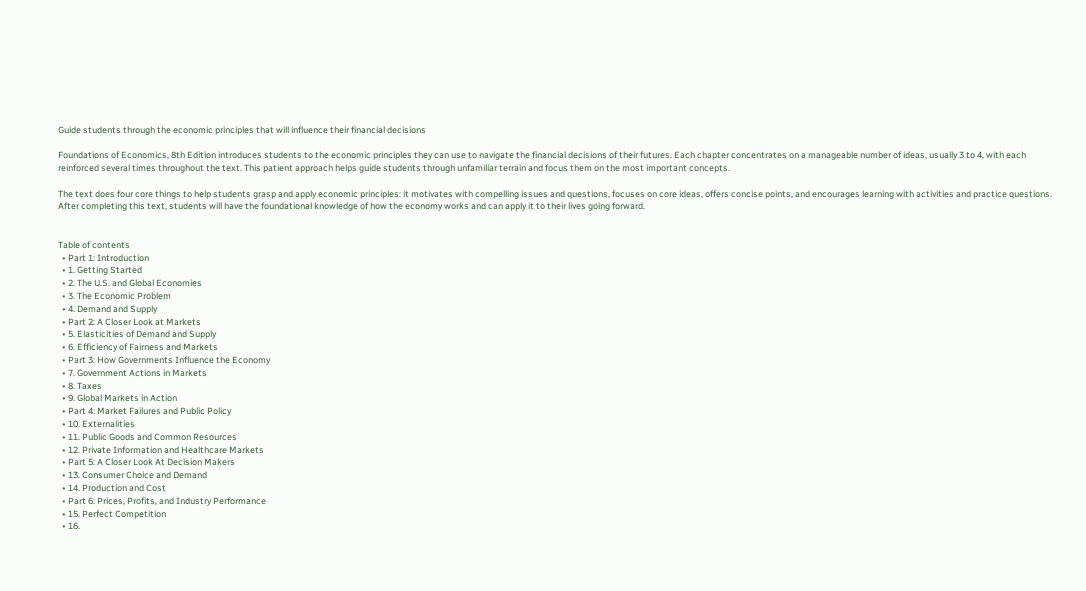Guide students through the economic principles that will influence their financial decisions

Foundations of Economics, 8th Edition introduces students to the economic principles they can use to navigate the financial decisions of their futures. Each chapter concentrates on a manageable number of ideas, usually 3 to 4, with each reinforced several times throughout the text. This patient approach helps guide students through unfamiliar terrain and focus them on the most important concepts.

The text does four core things to help students grasp and apply economic principles: it motivates with compelling issues and questions, focuses on core ideas, offers concise points, and encourages learning with activities and practice questions. After completing this text, students will have the foundational knowledge of how the economy works and can apply it to their lives going forward.


Table of contents
  • Part 1: Introduction
  • 1. Getting Started
  • 2. The U.S. and Global Economies
  • 3. The Economic Problem
  • 4. Demand and Supply
  • Part 2: A Closer Look at Markets
  • 5. Elasticities of Demand and Supply
  • 6. Efficiency of Fairness and Markets
  • Part 3: How Governments Influence the Economy
  • 7. Government Actions in Markets
  • 8. Taxes
  • 9. Global Markets in Action
  • Part 4: Market Failures and Public Policy
  • 10. Externalities
  • 11. Public Goods and Common Resources
  • 12. Private Information and Healthcare Markets
  • Part 5: A Closer Look At Decision Makers
  • 13. Consumer Choice and Demand
  • 14. Production and Cost
  • Part 6: Prices, Profits, and Industry Performance
  • 15. Perfect Competition
  • 16.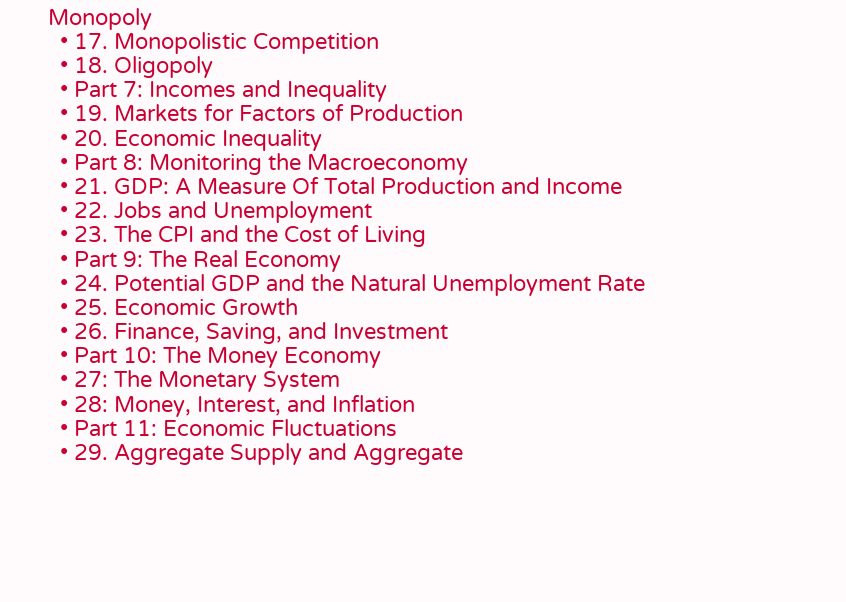Monopoly
  • 17. Monopolistic Competition
  • 18. Oligopoly
  • Part 7: Incomes and Inequality
  • 19. Markets for Factors of Production
  • 20. Economic Inequality
  • Part 8: Monitoring the Macroeconomy
  • 21. GDP: A Measure Of Total Production and Income
  • 22. Jobs and Unemployment
  • 23. The CPI and the Cost of Living
  • Part 9: The Real Economy
  • 24. Potential GDP and the Natural Unemployment Rate
  • 25. Economic Growth
  • 26. Finance, Saving, and Investment
  • Part 10: The Money Economy
  • 27: The Monetary System
  • 28: Money, Interest, and Inflation
  • Part 11: Economic Fluctuations
  • 29. Aggregate Supply and Aggregate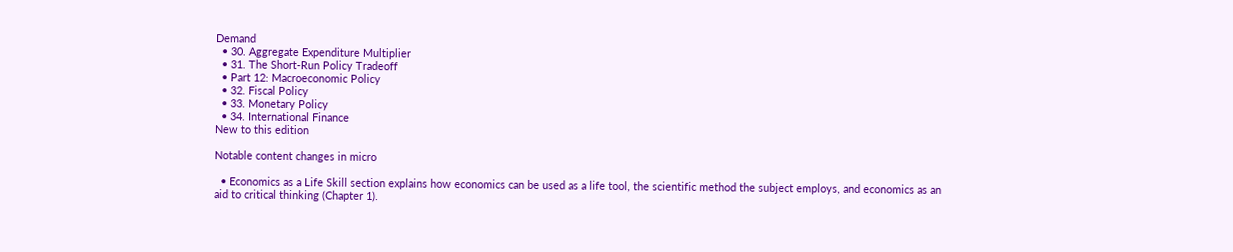Demand
  • 30. Aggregate Expenditure Multiplier
  • 31. The Short-Run Policy Tradeoff
  • Part 12: Macroeconomic Policy
  • 32. Fiscal Policy
  • 33. Monetary Policy
  • 34. International Finance
New to this edition

Notable content changes in micro

  • Economics as a Life Skill section explains how economics can be used as a life tool, the scientific method the subject employs, and economics as an aid to critical thinking (Chapter 1).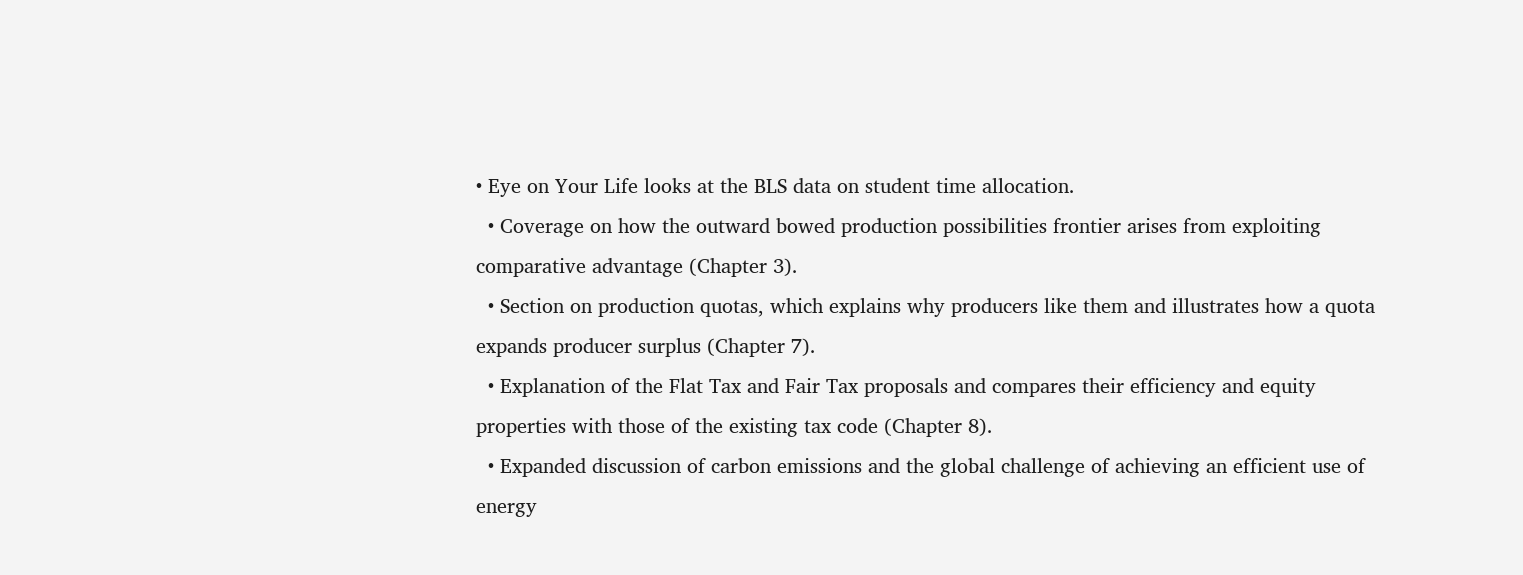• Eye on Your Life looks at the BLS data on student time allocation.
  • Coverage on how the outward bowed production possibilities frontier arises from exploiting comparative advantage (Chapter 3).
  • Section on production quotas, which explains why producers like them and illustrates how a quota expands producer surplus (Chapter 7).
  • Explanation of the Flat Tax and Fair Tax proposals and compares their efficiency and equity properties with those of the existing tax code (Chapter 8).
  • Expanded discussion of carbon emissions and the global challenge of achieving an efficient use of energy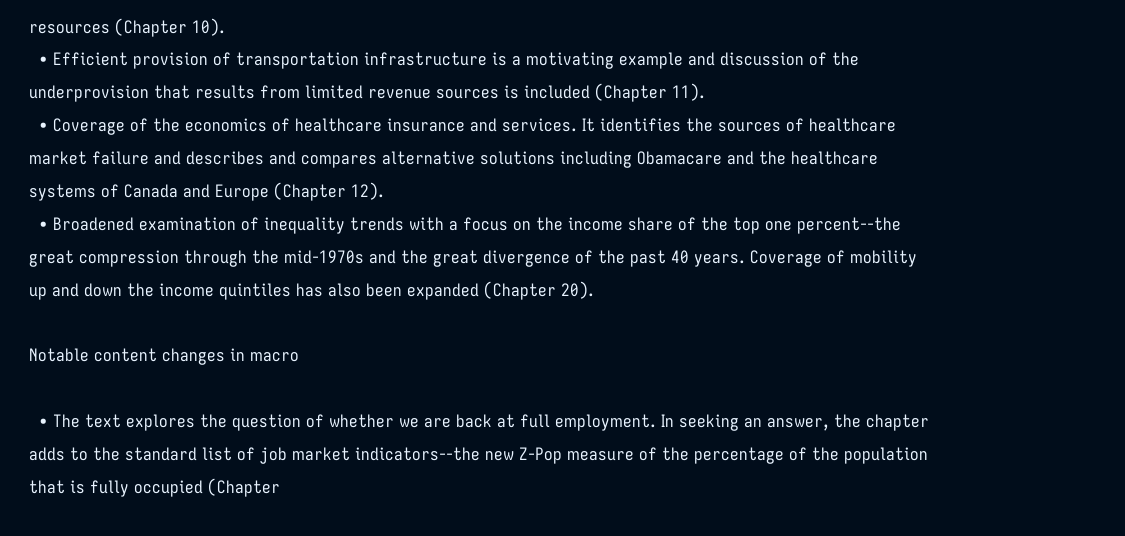resources (Chapter 10).
  • Efficient provision of transportation infrastructure is a motivating example and discussion of the underprovision that results from limited revenue sources is included (Chapter 11).
  • Coverage of the economics of healthcare insurance and services. It identifies the sources of healthcare market failure and describes and compares alternative solutions including Obamacare and the healthcare systems of Canada and Europe (Chapter 12).
  • Broadened examination of inequality trends with a focus on the income share of the top one percent--the great compression through the mid-1970s and the great divergence of the past 40 years. Coverage of mobility up and down the income quintiles has also been expanded (Chapter 20).

Notable content changes in macro

  • The text explores the question of whether we are back at full employment. In seeking an answer, the chapter adds to the standard list of job market indicators--the new Z-Pop measure of the percentage of the population that is fully occupied (Chapter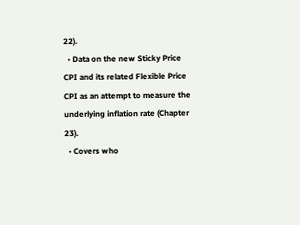22).
  • Data on the new Sticky Price CPI and its related Flexible Price CPI as an attempt to measure the underlying inflation rate (Chapter 23).
  • Covers who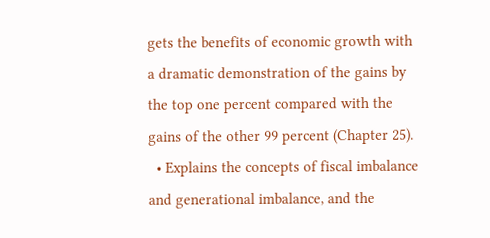gets the benefits of economic growth with a dramatic demonstration of the gains by the top one percent compared with the gains of the other 99 percent (Chapter 25).
  • Explains the concepts of fiscal imbalance and generational imbalance, and the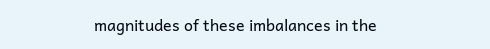magnitudes of these imbalances in the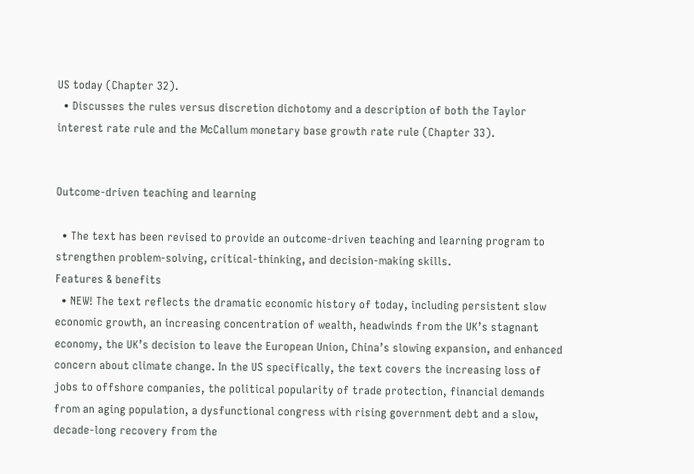US today (Chapter 32).
  • Discusses the rules versus discretion dichotomy and a description of both the Taylor interest rate rule and the McCallum monetary base growth rate rule (Chapter 33).


Outcome-driven teaching and learning

  • The text has been revised to provide an outcome-driven teaching and learning program to strengthen problem-solving, critical-thinking, and decision-making skills.
Features & benefits
  • NEW! The text reflects the dramatic economic history of today, including persistent slow economic growth, an increasing concentration of wealth, headwinds from the UK’s stagnant economy, the UK’s decision to leave the European Union, China’s slowing expansion, and enhanced concern about climate change. In the US specifically, the text covers the increasing loss of jobs to offshore companies, the political popularity of trade protection, financial demands from an aging population, a dysfunctional congress with rising government debt and a slow, decade-long recovery from the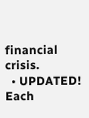financial crisis.
  • UPDATED! Each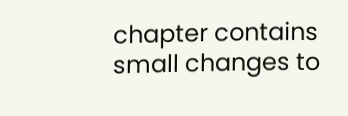chapter contains small changes to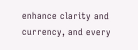enhance clarity and currency, and every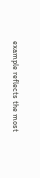example reflects the most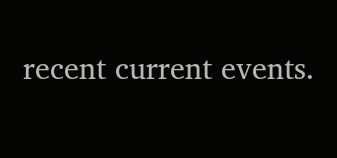recent current events.